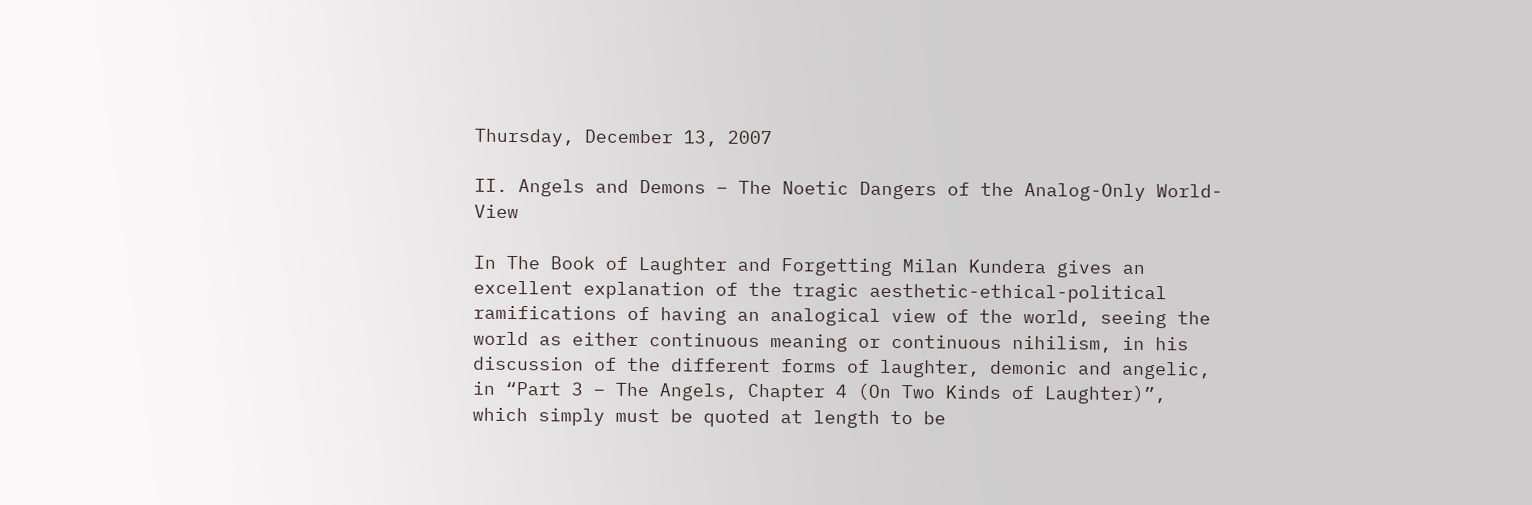Thursday, December 13, 2007

II. Angels and Demons – The Noetic Dangers of the Analog-Only World-View

In The Book of Laughter and Forgetting Milan Kundera gives an excellent explanation of the tragic aesthetic-ethical-political ramifications of having an analogical view of the world, seeing the world as either continuous meaning or continuous nihilism, in his discussion of the different forms of laughter, demonic and angelic, in “Part 3 – The Angels, Chapter 4 (On Two Kinds of Laughter)”, which simply must be quoted at length to be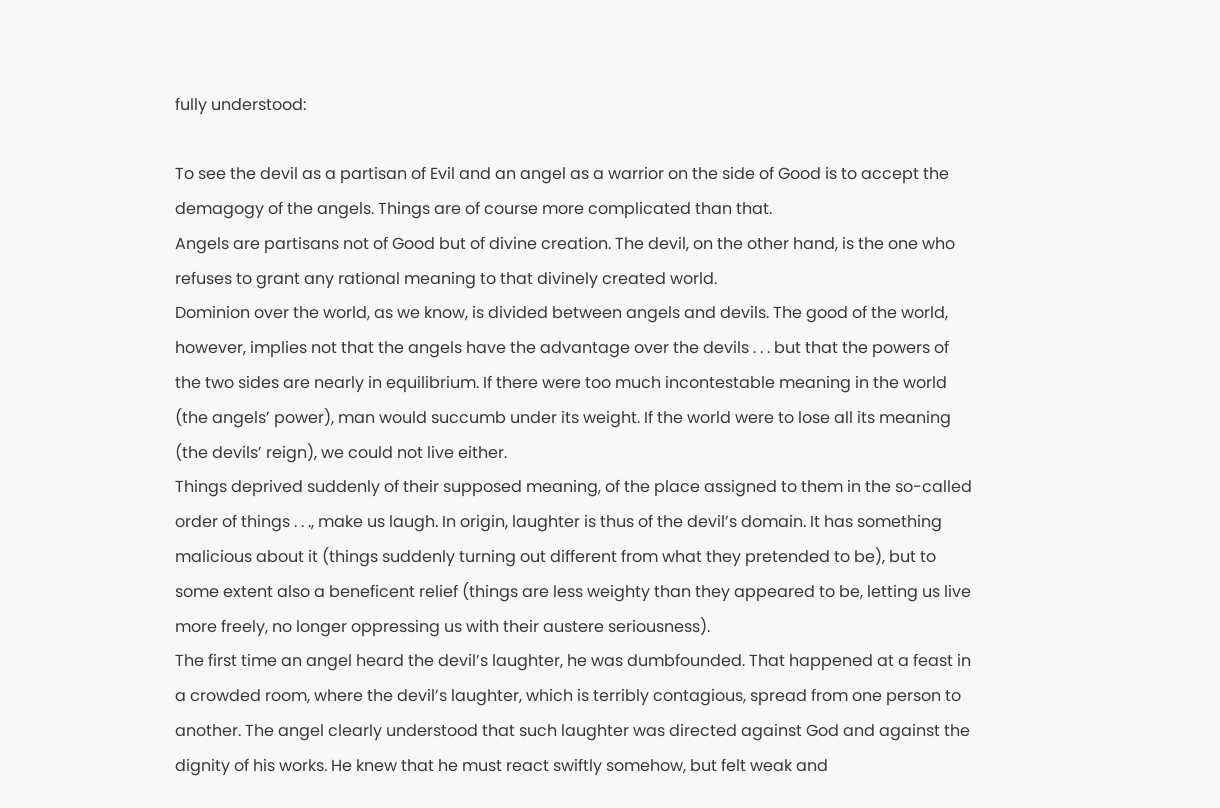fully understood:

To see the devil as a partisan of Evil and an angel as a warrior on the side of Good is to accept the demagogy of the angels. Things are of course more complicated than that.
Angels are partisans not of Good but of divine creation. The devil, on the other hand, is the one who refuses to grant any rational meaning to that divinely created world.
Dominion over the world, as we know, is divided between angels and devils. The good of the world, however, implies not that the angels have the advantage over the devils . . . but that the powers of the two sides are nearly in equilibrium. If there were too much incontestable meaning in the world (the angels’ power), man would succumb under its weight. If the world were to lose all its meaning (the devils’ reign), we could not live either.
Things deprived suddenly of their supposed meaning, of the place assigned to them in the so-called order of things . . ., make us laugh. In origin, laughter is thus of the devil’s domain. It has something malicious about it (things suddenly turning out different from what they pretended to be), but to some extent also a beneficent relief (things are less weighty than they appeared to be, letting us live more freely, no longer oppressing us with their austere seriousness).
The first time an angel heard the devil’s laughter, he was dumbfounded. That happened at a feast in a crowded room, where the devil’s laughter, which is terribly contagious, spread from one person to another. The angel clearly understood that such laughter was directed against God and against the dignity of his works. He knew that he must react swiftly somehow, but felt weak and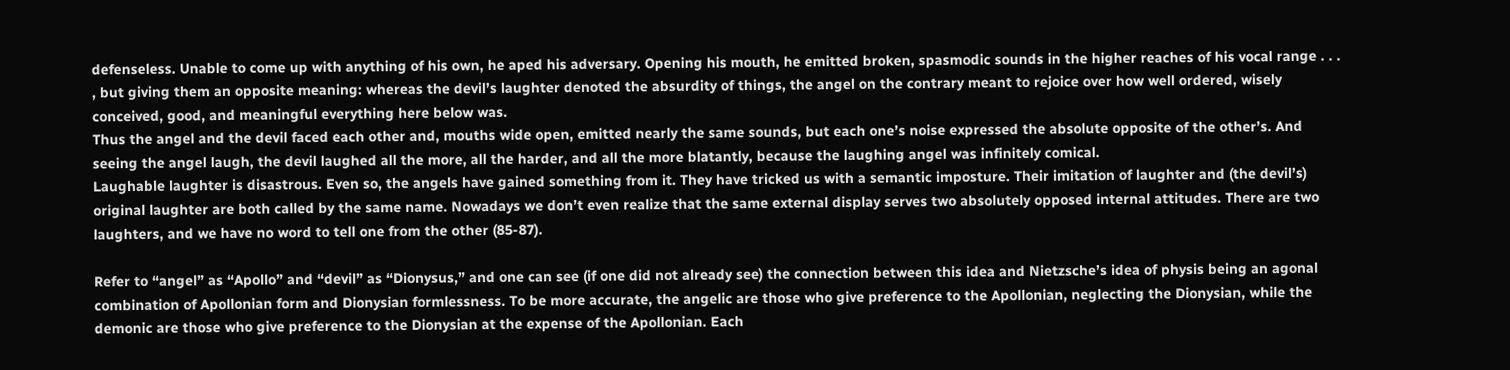defenseless. Unable to come up with anything of his own, he aped his adversary. Opening his mouth, he emitted broken, spasmodic sounds in the higher reaches of his vocal range . . . , but giving them an opposite meaning: whereas the devil’s laughter denoted the absurdity of things, the angel on the contrary meant to rejoice over how well ordered, wisely conceived, good, and meaningful everything here below was.
Thus the angel and the devil faced each other and, mouths wide open, emitted nearly the same sounds, but each one’s noise expressed the absolute opposite of the other’s. And seeing the angel laugh, the devil laughed all the more, all the harder, and all the more blatantly, because the laughing angel was infinitely comical.
Laughable laughter is disastrous. Even so, the angels have gained something from it. They have tricked us with a semantic imposture. Their imitation of laughter and (the devil’s) original laughter are both called by the same name. Nowadays we don’t even realize that the same external display serves two absolutely opposed internal attitudes. There are two laughters, and we have no word to tell one from the other (85-87).

Refer to “angel” as “Apollo” and “devil” as “Dionysus,” and one can see (if one did not already see) the connection between this idea and Nietzsche’s idea of physis being an agonal combination of Apollonian form and Dionysian formlessness. To be more accurate, the angelic are those who give preference to the Apollonian, neglecting the Dionysian, while the demonic are those who give preference to the Dionysian at the expense of the Apollonian. Each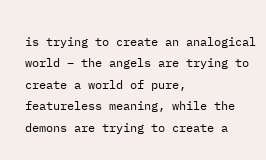is trying to create an analogical world – the angels are trying to create a world of pure, featureless meaning, while the demons are trying to create a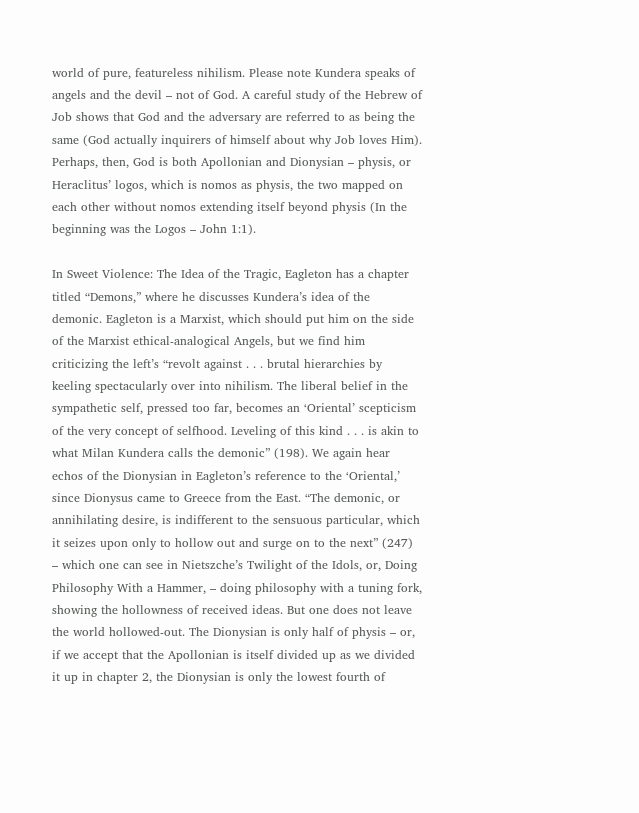world of pure, featureless nihilism. Please note Kundera speaks of angels and the devil – not of God. A careful study of the Hebrew of Job shows that God and the adversary are referred to as being the same (God actually inquirers of himself about why Job loves Him). Perhaps, then, God is both Apollonian and Dionysian – physis, or Heraclitus’ logos, which is nomos as physis, the two mapped on each other without nomos extending itself beyond physis (In the beginning was the Logos – John 1:1).

In Sweet Violence: The Idea of the Tragic, Eagleton has a chapter titled “Demons,” where he discusses Kundera’s idea of the demonic. Eagleton is a Marxist, which should put him on the side of the Marxist ethical-analogical Angels, but we find him criticizing the left’s “revolt against . . . brutal hierarchies by keeling spectacularly over into nihilism. The liberal belief in the sympathetic self, pressed too far, becomes an ‘Oriental’ scepticism of the very concept of selfhood. Leveling of this kind . . . is akin to what Milan Kundera calls the demonic” (198). We again hear echos of the Dionysian in Eagleton’s reference to the ‘Oriental,’ since Dionysus came to Greece from the East. “The demonic, or annihilating desire, is indifferent to the sensuous particular, which it seizes upon only to hollow out and surge on to the next” (247) – which one can see in Nietszche’s Twilight of the Idols, or, Doing Philosophy With a Hammer, – doing philosophy with a tuning fork, showing the hollowness of received ideas. But one does not leave the world hollowed-out. The Dionysian is only half of physis – or, if we accept that the Apollonian is itself divided up as we divided it up in chapter 2, the Dionysian is only the lowest fourth of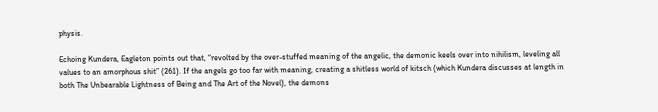physis.

Echoing Kundera, Eagleton points out that, “revolted by the over-stuffed meaning of the angelic, the demonic keels over into nihilism, leveling all values to an amorphous shit” (261). If the angels go too far with meaning, creating a shitless world of kitsch (which Kundera discusses at length in both The Unbearable Lightness of Being and The Art of the Novel), the demons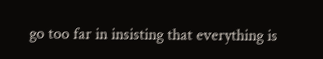go too far in insisting that everything is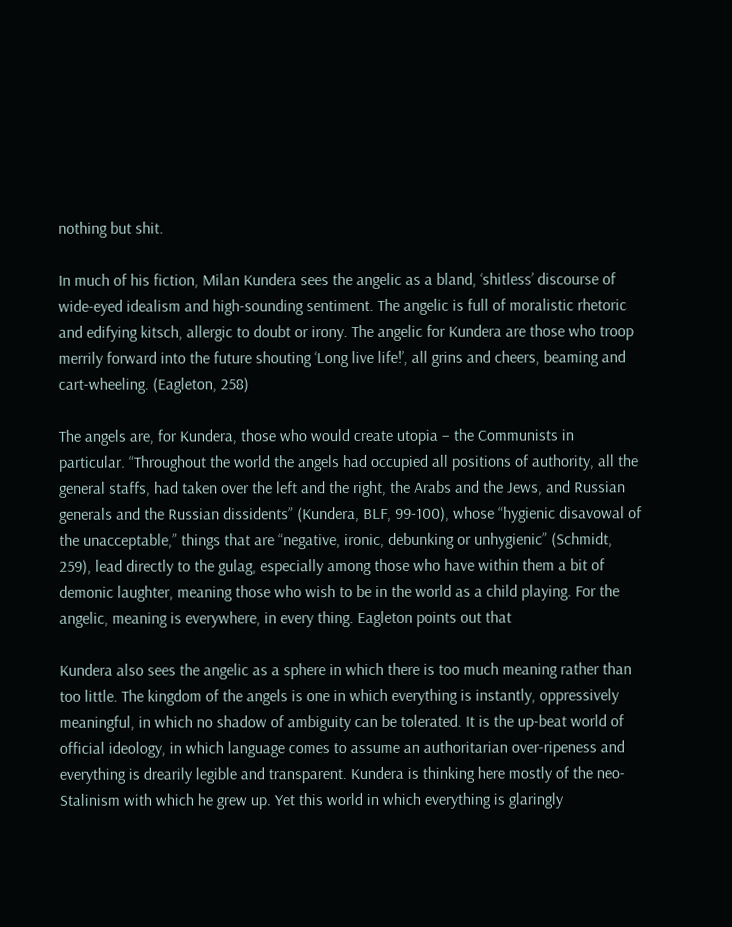nothing but shit.

In much of his fiction, Milan Kundera sees the angelic as a bland, ‘shitless’ discourse of wide-eyed idealism and high-sounding sentiment. The angelic is full of moralistic rhetoric and edifying kitsch, allergic to doubt or irony. The angelic for Kundera are those who troop merrily forward into the future shouting ‘Long live life!’, all grins and cheers, beaming and cart-wheeling. (Eagleton, 258)

The angels are, for Kundera, those who would create utopia – the Communists in particular. “Throughout the world the angels had occupied all positions of authority, all the general staffs, had taken over the left and the right, the Arabs and the Jews, and Russian generals and the Russian dissidents” (Kundera, BLF, 99-100), whose “hygienic disavowal of the unacceptable,” things that are “negative, ironic, debunking or unhygienic” (Schmidt, 259), lead directly to the gulag, especially among those who have within them a bit of demonic laughter, meaning those who wish to be in the world as a child playing. For the angelic, meaning is everywhere, in every thing. Eagleton points out that

Kundera also sees the angelic as a sphere in which there is too much meaning rather than too little. The kingdom of the angels is one in which everything is instantly, oppressively meaningful, in which no shadow of ambiguity can be tolerated. It is the up-beat world of official ideology, in which language comes to assume an authoritarian over-ripeness and everything is drearily legible and transparent. Kundera is thinking here mostly of the neo-Stalinism with which he grew up. Yet this world in which everything is glaringly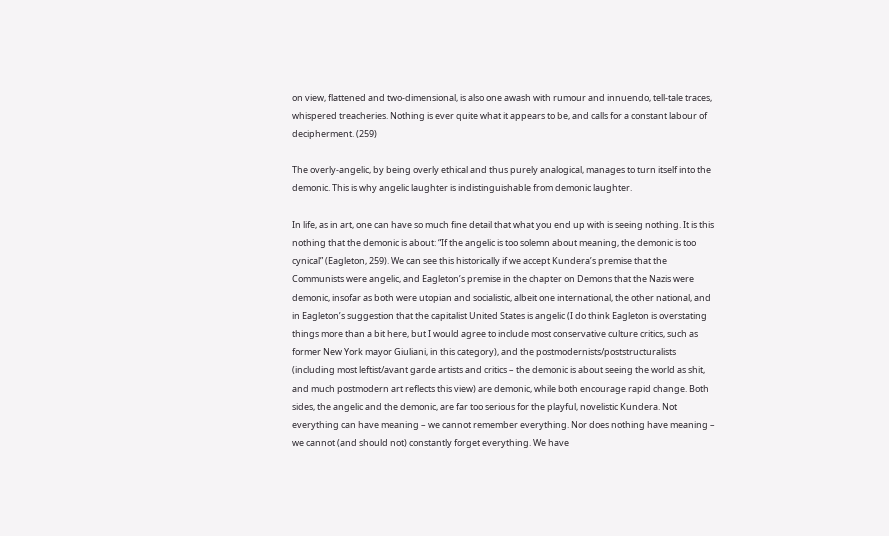on view, flattened and two-dimensional, is also one awash with rumour and innuendo, tell-tale traces, whispered treacheries. Nothing is ever quite what it appears to be, and calls for a constant labour of decipherment. (259)

The overly-angelic, by being overly ethical and thus purely analogical, manages to turn itself into the demonic. This is why angelic laughter is indistinguishable from demonic laughter.

In life, as in art, one can have so much fine detail that what you end up with is seeing nothing. It is this nothing that the demonic is about: “If the angelic is too solemn about meaning, the demonic is too cynical” (Eagleton, 259). We can see this historically if we accept Kundera’s premise that the Communists were angelic, and Eagleton’s premise in the chapter on Demons that the Nazis were demonic, insofar as both were utopian and socialistic, albeit one international, the other national, and in Eagleton’s suggestion that the capitalist United States is angelic (I do think Eagleton is overstating things more than a bit here, but I would agree to include most conservative culture critics, such as former New York mayor Giuliani, in this category), and the postmodernists/poststructuralists (including most leftist/avant garde artists and critics – the demonic is about seeing the world as shit, and much postmodern art reflects this view) are demonic, while both encourage rapid change. Both sides, the angelic and the demonic, are far too serious for the playful, novelistic Kundera. Not everything can have meaning – we cannot remember everything. Nor does nothing have meaning – we cannot (and should not) constantly forget everything. We have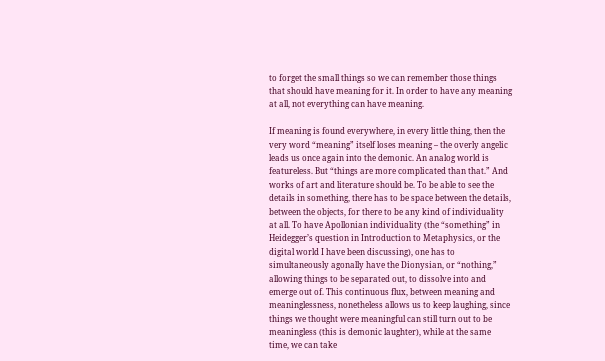to forget the small things so we can remember those things that should have meaning for it. In order to have any meaning at all, not everything can have meaning.

If meaning is found everywhere, in every little thing, then the very word “meaning” itself loses meaning – the overly angelic leads us once again into the demonic. An analog world is featureless. But “things are more complicated than that.” And works of art and literature should be. To be able to see the details in something, there has to be space between the details, between the objects, for there to be any kind of individuality at all. To have Apollonian individuality (the “something” in Heidegger’s question in Introduction to Metaphysics, or the digital world I have been discussing), one has to simultaneously agonally have the Dionysian, or “nothing,” allowing things to be separated out, to dissolve into and emerge out of. This continuous flux, between meaning and meaninglessness, nonetheless allows us to keep laughing, since things we thought were meaningful can still turn out to be meaningless (this is demonic laughter), while at the same time, we can take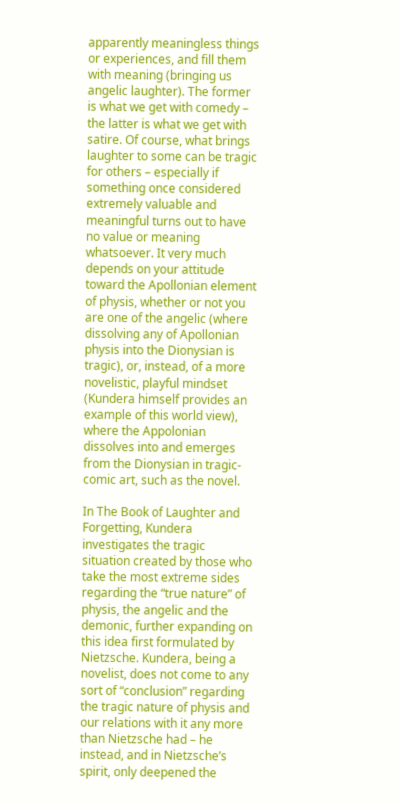apparently meaningless things or experiences, and fill them with meaning (bringing us angelic laughter). The former is what we get with comedy – the latter is what we get with satire. Of course, what brings laughter to some can be tragic for others – especially if something once considered extremely valuable and meaningful turns out to have no value or meaning whatsoever. It very much depends on your attitude toward the Apollonian element of physis, whether or not you are one of the angelic (where dissolving any of Apollonian physis into the Dionysian is tragic), or, instead, of a more novelistic, playful mindset (Kundera himself provides an example of this world view), where the Appolonian dissolves into and emerges from the Dionysian in tragic-comic art, such as the novel.

In The Book of Laughter and Forgetting, Kundera investigates the tragic situation created by those who take the most extreme sides regarding the “true nature” of physis, the angelic and the demonic, further expanding on this idea first formulated by Nietzsche. Kundera, being a novelist, does not come to any sort of “conclusion” regarding the tragic nature of physis and our relations with it any more than Nietzsche had – he instead, and in Nietzsche’s spirit, only deepened the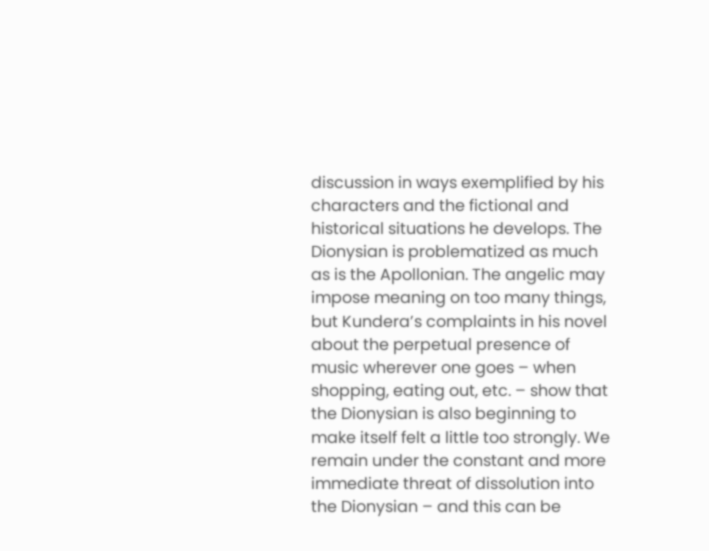discussion in ways exemplified by his characters and the fictional and historical situations he develops. The Dionysian is problematized as much as is the Apollonian. The angelic may impose meaning on too many things, but Kundera’s complaints in his novel about the perpetual presence of music wherever one goes – when shopping, eating out, etc. – show that the Dionysian is also beginning to make itself felt a little too strongly. We remain under the constant and more immediate threat of dissolution into the Dionysian – and this can be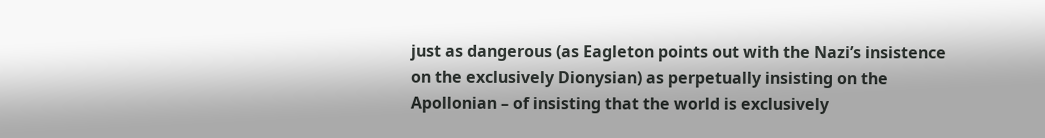just as dangerous (as Eagleton points out with the Nazi’s insistence on the exclusively Dionysian) as perpetually insisting on the Apollonian – of insisting that the world is exclusively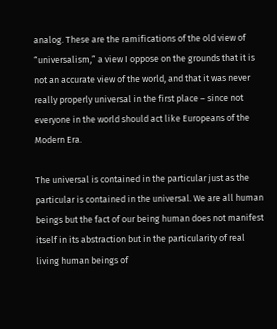analog. These are the ramifications of the old view of “universalism,” a view I oppose on the grounds that it is not an accurate view of the world, and that it was never really properly universal in the first place – since not everyone in the world should act like Europeans of the Modern Era.

The universal is contained in the particular just as the particular is contained in the universal. We are all human beings but the fact of our being human does not manifest itself in its abstraction but in the particularity of real living human beings of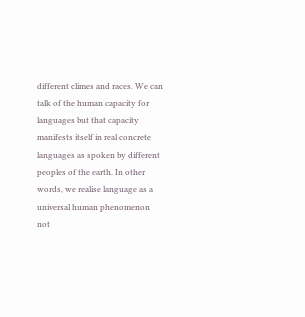different climes and races. We can talk of the human capacity for languages but that capacity manifests itself in real concrete languages as spoken by different peoples of the earth. In other words, we realise language as a universal human phenomenon not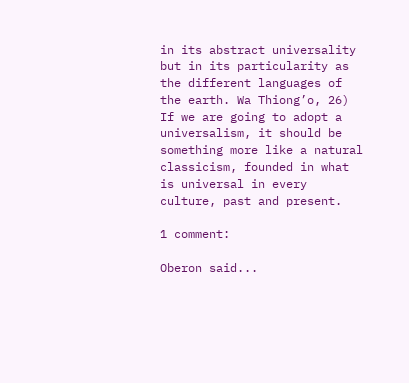in its abstract universality but in its particularity as the different languages of the earth. Wa Thiong’o, 26)
If we are going to adopt a universalism, it should be something more like a natural classicism, founded in what is universal in every culture, past and present.

1 comment:

Oberon said...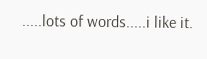.....lots of words.....i like it.